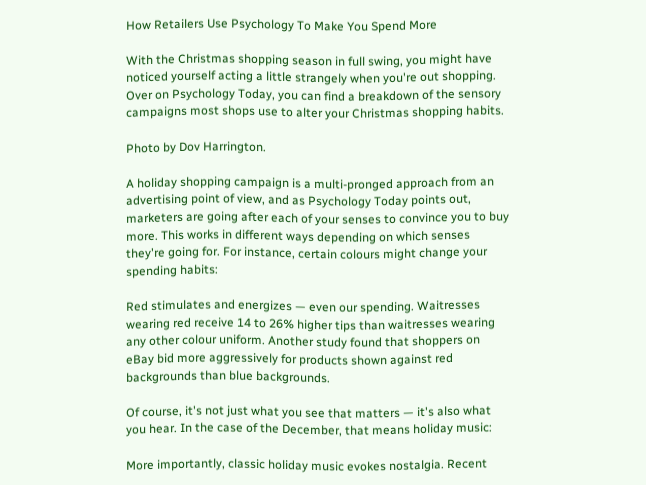How Retailers Use Psychology To Make You Spend More

With the Christmas shopping season in full swing, you might have noticed yourself acting a little strangely when you're out shopping. Over on Psychology Today, you can find a breakdown of the sensory campaigns most shops use to alter your Christmas shopping habits.

Photo by Dov Harrington.

A holiday shopping campaign is a multi-pronged approach from an advertising point of view, and as Psychology Today points out, marketers are going after each of your senses to convince you to buy more. This works in different ways depending on which senses they're going for. For instance, certain colours might change your spending habits:

Red stimulates and energizes — even our spending. Waitresses wearing red receive 14 to 26% higher tips than waitresses wearing any other colour uniform. Another study found that shoppers on eBay bid more aggressively for products shown against red backgrounds than blue backgrounds.

Of course, it's not just what you see that matters — it's also what you hear. In the case of the December, that means holiday music:

More importantly, classic holiday music evokes nostalgia. Recent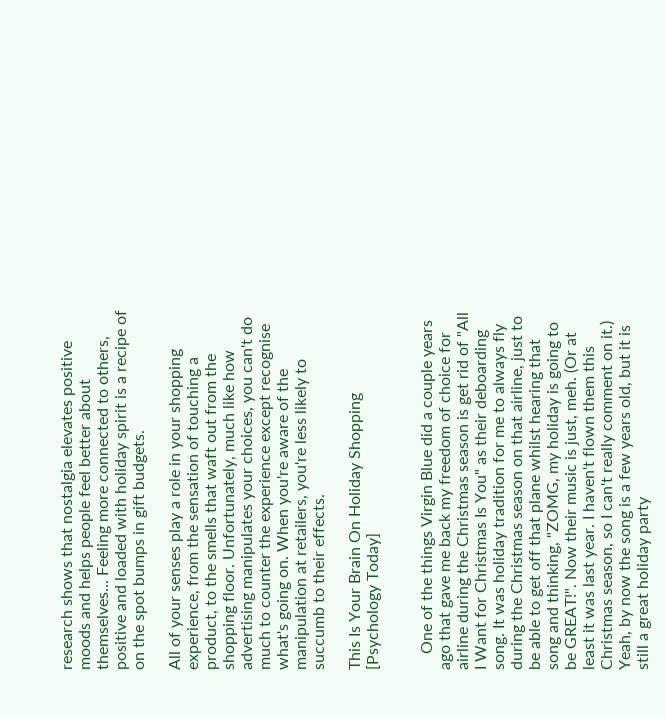research shows that nostalgia elevates positive moods and helps people feel better about themselves... Feeling more connected to others, positive and loaded with holiday spirit is a recipe of on the spot bumps in gift budgets.

All of your senses play a role in your shopping experience, from the sensation of touching a product, to the smells that waft out from the shopping floor. Unfortunately, much like how advertising manipulates your choices, you can't do much to counter the experience except recognise what's going on. When you're aware of the manipulation at retailers, you're less likely to succumb to their effects.

This Is Your Brain On Holiday Shopping [Psychology Today]


    One of the things Virgin Blue did a couple years ago that gave me back my freedom of choice for airline during the Christmas season is get rid of "All I Want for Christmas Is You" as their deboarding song. It was holiday tradition for me to always fly during the Christmas season on that airline, just to be able to get off that plane whilst hearing that song and thinking, "ZOMG, my holiday is going to be GREAT!". Now their music is just, meh. (Or at least it was last year. I haven't flown them this Christmas season, so I can't really comment on it.) Yeah, by now the song is a few years old, but it is still a great holiday party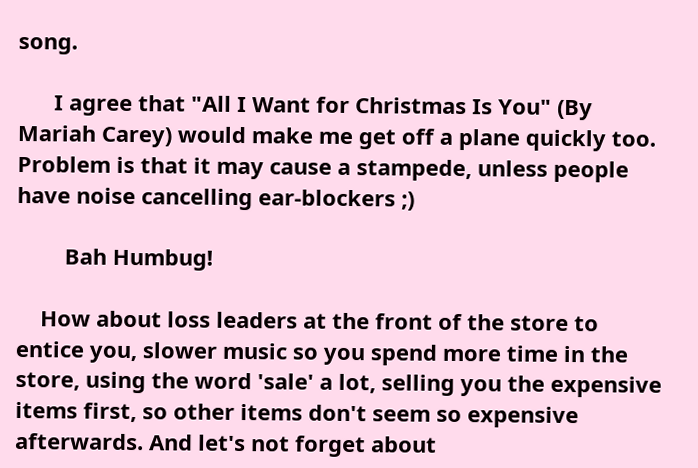song.

      I agree that "All I Want for Christmas Is You" (By Mariah Carey) would make me get off a plane quickly too. Problem is that it may cause a stampede, unless people have noise cancelling ear-blockers ;)

        Bah Humbug!

    How about loss leaders at the front of the store to entice you, slower music so you spend more time in the store, using the word 'sale' a lot, selling you the expensive items first, so other items don't seem so expensive afterwards. And let's not forget about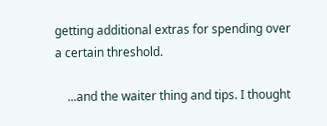getting additional extras for spending over a certain threshold.

    ...and the waiter thing and tips. I thought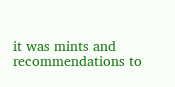it was mints and recommendations to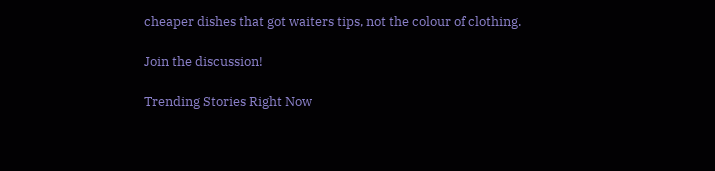cheaper dishes that got waiters tips, not the colour of clothing.

Join the discussion!

Trending Stories Right Now